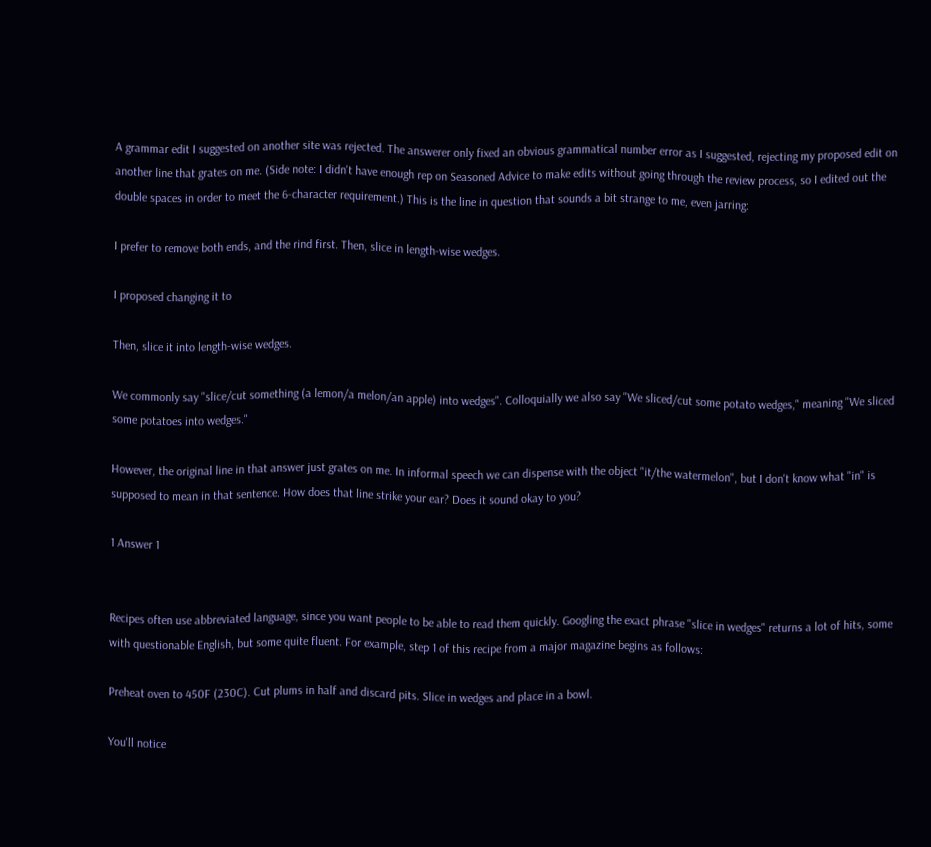A grammar edit I suggested on another site was rejected. The answerer only fixed an obvious grammatical number error as I suggested, rejecting my proposed edit on another line that grates on me. (Side note: I didn't have enough rep on Seasoned Advice to make edits without going through the review process, so I edited out the double spaces in order to meet the 6-character requirement.) This is the line in question that sounds a bit strange to me, even jarring:

I prefer to remove both ends, and the rind first. Then, slice in length-wise wedges.

I proposed changing it to

Then, slice it into length-wise wedges.

We commonly say "slice/cut something (a lemon/a melon/an apple) into wedges". Colloquially we also say "We sliced/cut some potato wedges," meaning "We sliced some potatoes into wedges."

However, the original line in that answer just grates on me. In informal speech we can dispense with the object "it/the watermelon", but I don't know what "in" is supposed to mean in that sentence. How does that line strike your ear? Does it sound okay to you?

1 Answer 1


Recipes often use abbreviated language, since you want people to be able to read them quickly. Googling the exact phrase "slice in wedges" returns a lot of hits, some with questionable English, but some quite fluent. For example, step 1 of this recipe from a major magazine begins as follows:

Preheat oven to 450F (230C). Cut plums in half and discard pits. Slice in wedges and place in a bowl.

You'll notice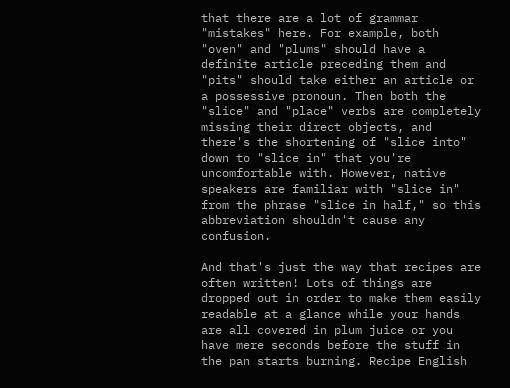that there are a lot of grammar "mistakes" here. For example, both "oven" and "plums" should have a definite article preceding them and "pits" should take either an article or a possessive pronoun. Then both the "slice" and "place" verbs are completely missing their direct objects, and there's the shortening of "slice into" down to "slice in" that you're uncomfortable with. However, native speakers are familiar with "slice in" from the phrase "slice in half," so this abbreviation shouldn't cause any confusion.

And that's just the way that recipes are often written! Lots of things are dropped out in order to make them easily readable at a glance while your hands are all covered in plum juice or you have mere seconds before the stuff in the pan starts burning. Recipe English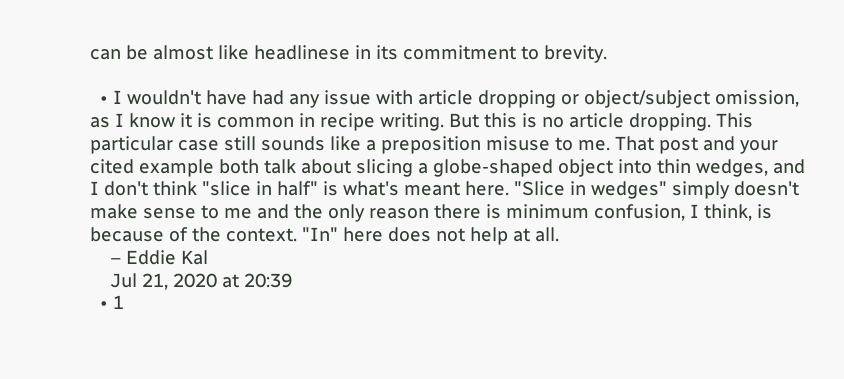can be almost like headlinese in its commitment to brevity.

  • I wouldn't have had any issue with article dropping or object/subject omission, as I know it is common in recipe writing. But this is no article dropping. This particular case still sounds like a preposition misuse to me. That post and your cited example both talk about slicing a globe-shaped object into thin wedges, and I don't think "slice in half" is what's meant here. "Slice in wedges" simply doesn't make sense to me and the only reason there is minimum confusion, I think, is because of the context. "In" here does not help at all.
    – Eddie Kal
    Jul 21, 2020 at 20:39
  • 1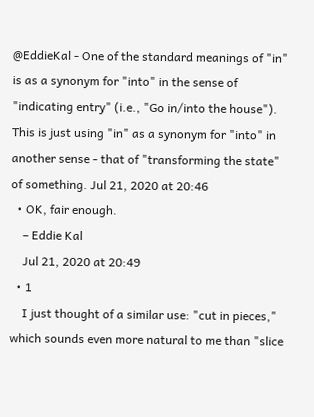@EddieKal - One of the standard meanings of "in" is as a synonym for "into" in the sense of "indicating entry" (i.e., "Go in/into the house"). This is just using "in" as a synonym for "into" in another sense - that of "transforming the state" of something. Jul 21, 2020 at 20:46
  • OK, fair enough.
    – Eddie Kal
    Jul 21, 2020 at 20:49
  • 1
    I just thought of a similar use: "cut in pieces," which sounds even more natural to me than "slice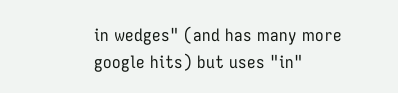in wedges" (and has many more google hits) but uses "in"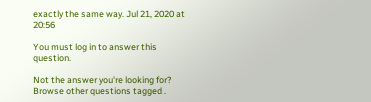exactly the same way. Jul 21, 2020 at 20:56

You must log in to answer this question.

Not the answer you're looking for? Browse other questions tagged .